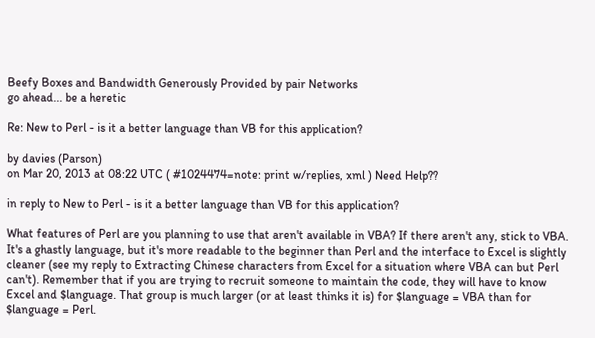Beefy Boxes and Bandwidth Generously Provided by pair Networks
go ahead... be a heretic

Re: New to Perl - is it a better language than VB for this application?

by davies (Parson)
on Mar 20, 2013 at 08:22 UTC ( #1024474=note: print w/replies, xml ) Need Help??

in reply to New to Perl - is it a better language than VB for this application?

What features of Perl are you planning to use that aren't available in VBA? If there aren't any, stick to VBA. It's a ghastly language, but it's more readable to the beginner than Perl and the interface to Excel is slightly cleaner (see my reply to Extracting Chinese characters from Excel for a situation where VBA can but Perl can't). Remember that if you are trying to recruit someone to maintain the code, they will have to know Excel and $language. That group is much larger (or at least thinks it is) for $language = VBA than for $language = Perl.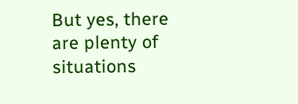But yes, there are plenty of situations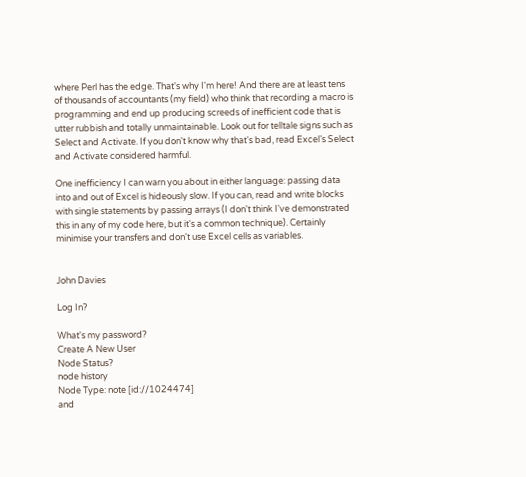where Perl has the edge. That's why I'm here! And there are at least tens of thousands of accountants (my field) who think that recording a macro is programming and end up producing screeds of inefficient code that is utter rubbish and totally unmaintainable. Look out for telltale signs such as Select and Activate. If you don't know why that's bad, read Excel’s Select and Activate considered harmful.

One inefficiency I can warn you about in either language: passing data into and out of Excel is hideously slow. If you can, read and write blocks with single statements by passing arrays (I don't think I've demonstrated this in any of my code here, but it's a common technique). Certainly minimise your transfers and don't use Excel cells as variables.


John Davies

Log In?

What's my password?
Create A New User
Node Status?
node history
Node Type: note [id://1024474]
and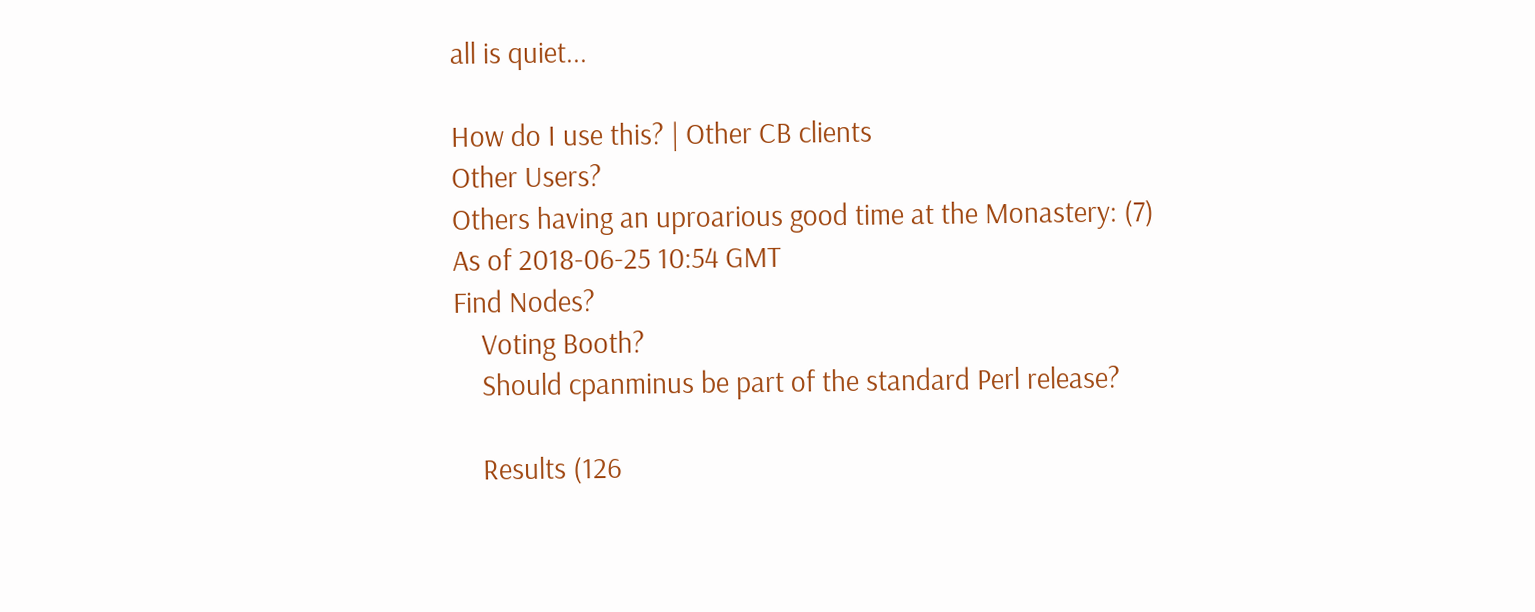all is quiet...

How do I use this? | Other CB clients
Other Users?
Others having an uproarious good time at the Monastery: (7)
As of 2018-06-25 10:54 GMT
Find Nodes?
    Voting Booth?
    Should cpanminus be part of the standard Perl release?

    Results (126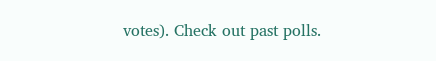votes). Check out past polls.